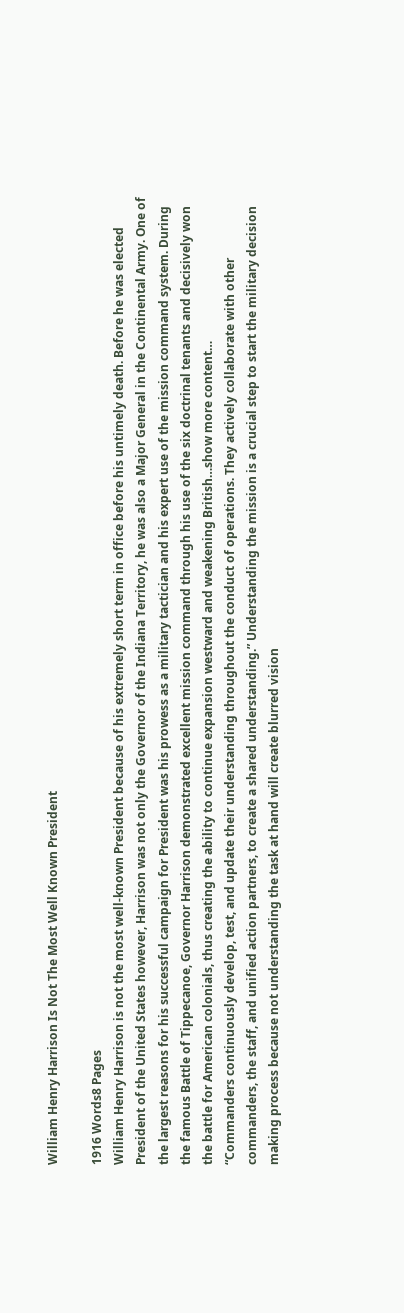William Henry Harrison Is Not The Most Well Known President

1916 Words8 Pages
William Henry Harrison is not the most well-known President because of his extremely short term in office before his untimely death. Before he was elected President of the United States however, Harrison was not only the Governor of the Indiana Territory, he was also a Major General in the Continental Army. One of the largest reasons for his successful campaign for President was his prowess as a military tactician and his expert use of the mission command system. During the famous Battle of Tippecanoe, Governor Harrison demonstrated excellent mission command through his use of the six doctrinal tenants and decisively won the battle for American colonials, thus creating the ability to continue expansion westward and weakening British…show more content…
“Commanders continuously develop, test, and update their understanding throughout the conduct of operations. They actively collaborate with other commanders, the staff, and unified action partners, to create a shared understanding.” Understanding the mission is a crucial step to start the military decision making process because not understanding the task at hand will create blurred vision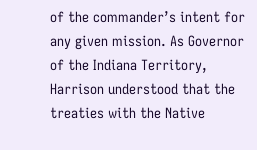of the commander’s intent for any given mission. As Governor of the Indiana Territory, Harrison understood that the treaties with the Native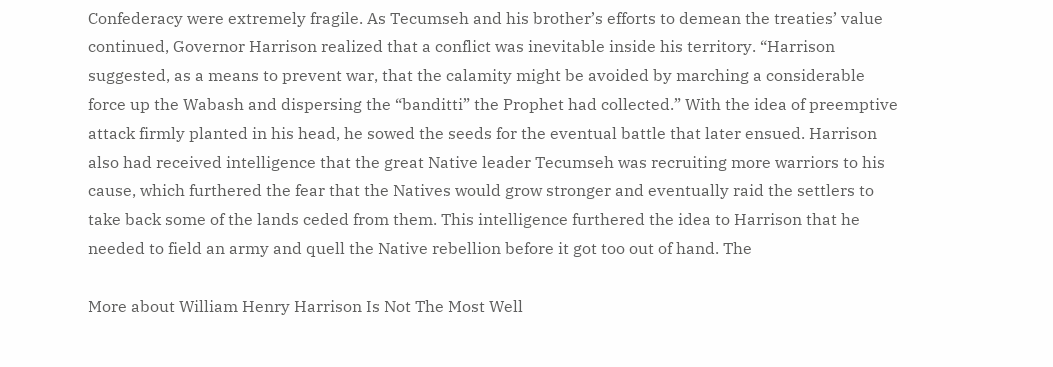Confederacy were extremely fragile. As Tecumseh and his brother’s efforts to demean the treaties’ value continued, Governor Harrison realized that a conflict was inevitable inside his territory. “Harrison suggested, as a means to prevent war, that the calamity might be avoided by marching a considerable force up the Wabash and dispersing the “banditti” the Prophet had collected.” With the idea of preemptive attack firmly planted in his head, he sowed the seeds for the eventual battle that later ensued. Harrison also had received intelligence that the great Native leader Tecumseh was recruiting more warriors to his cause, which furthered the fear that the Natives would grow stronger and eventually raid the settlers to take back some of the lands ceded from them. This intelligence furthered the idea to Harrison that he needed to field an army and quell the Native rebellion before it got too out of hand. The

More about William Henry Harrison Is Not The Most Well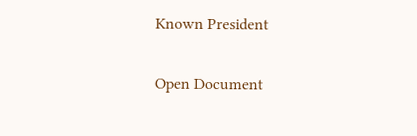Known President

Open Document